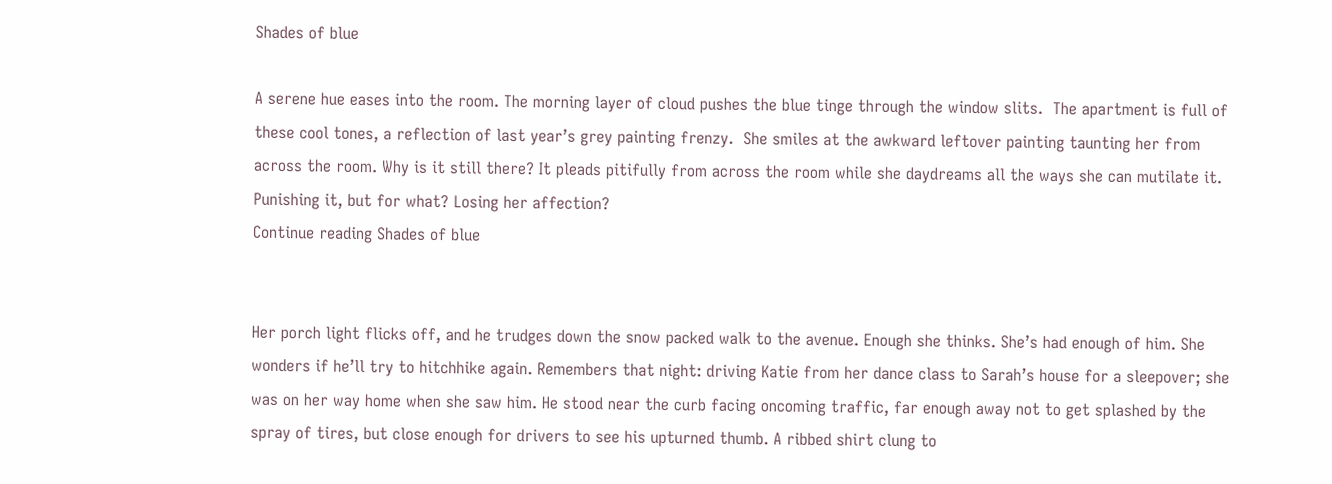Shades of blue

A serene hue eases into the room. The morning layer of cloud pushes the blue tinge through the window slits.  The apartment is full of these cool tones, a reflection of last year’s grey painting frenzy.  She smiles at the awkward leftover painting taunting her from across the room. Why is it still there? It pleads pitifully from across the room while she daydreams all the ways she can mutilate it. Punishing it, but for what? Losing her affection?
Continue reading Shades of blue


Her porch light flicks off, and he trudges down the snow packed walk to the avenue. Enough she thinks. She’s had enough of him. She wonders if he’ll try to hitchhike again. Remembers that night: driving Katie from her dance class to Sarah’s house for a sleepover; she was on her way home when she saw him. He stood near the curb facing oncoming traffic, far enough away not to get splashed by the spray of tires, but close enough for drivers to see his upturned thumb. A ribbed shirt clung to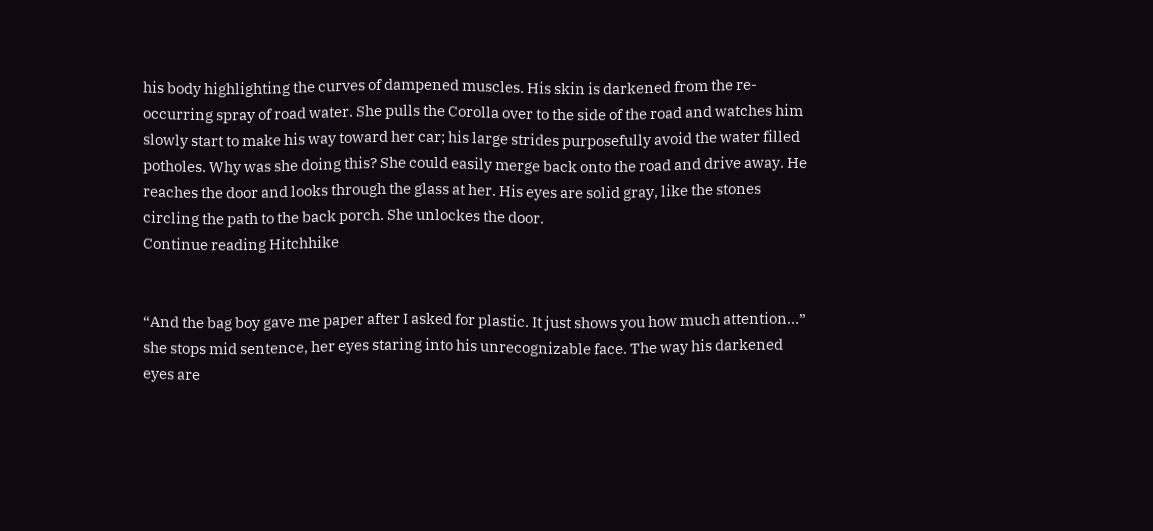his body highlighting the curves of dampened muscles. His skin is darkened from the re-occurring spray of road water. She pulls the Corolla over to the side of the road and watches him slowly start to make his way toward her car; his large strides purposefully avoid the water filled potholes. Why was she doing this? She could easily merge back onto the road and drive away. He reaches the door and looks through the glass at her. His eyes are solid gray, like the stones circling the path to the back porch. She unlockes the door.
Continue reading Hitchhike


“And the bag boy gave me paper after I asked for plastic. It just shows you how much attention…” she stops mid sentence, her eyes staring into his unrecognizable face. The way his darkened eyes are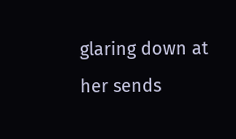glaring down at her sends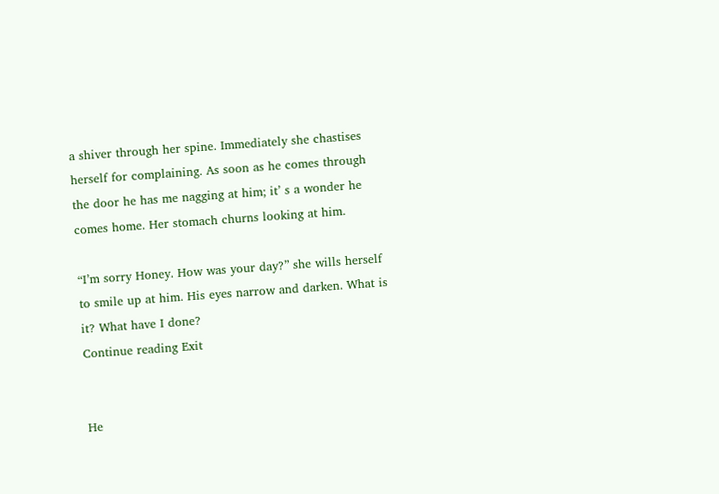a shiver through her spine. Immediately she chastises herself for complaining. As soon as he comes through the door he has me nagging at him; it’ s a wonder he comes home. Her stomach churns looking at him.

“I’m sorry Honey. How was your day?” she wills herself to smile up at him. His eyes narrow and darken. What is it? What have I done?
Continue reading Exit


He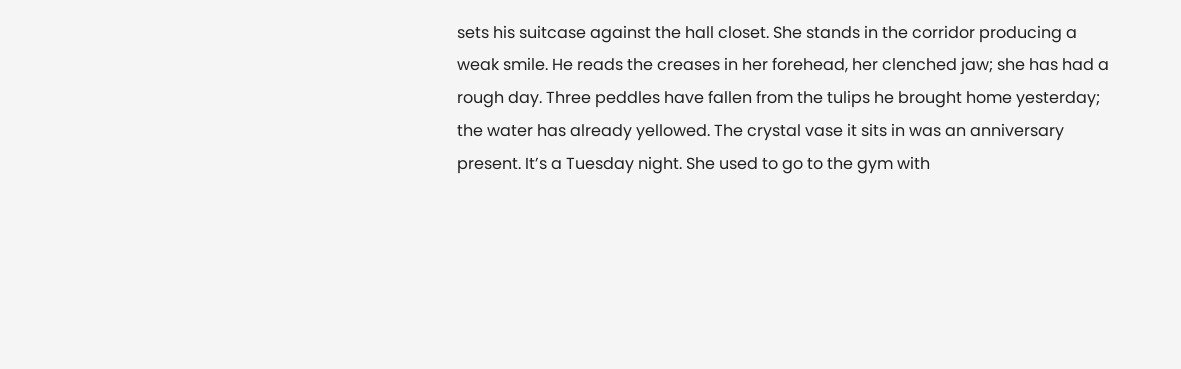sets his suitcase against the hall closet. She stands in the corridor producing a weak smile. He reads the creases in her forehead, her clenched jaw; she has had a rough day. Three peddles have fallen from the tulips he brought home yesterday; the water has already yellowed. The crystal vase it sits in was an anniversary present. It’s a Tuesday night. She used to go to the gym with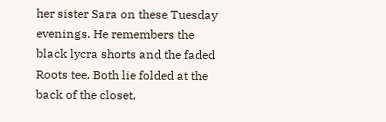her sister Sara on these Tuesday evenings. He remembers the black lycra shorts and the faded Roots tee. Both lie folded at the back of the closet.